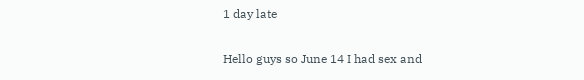1 day late

Hello guys so June 14 I had sex and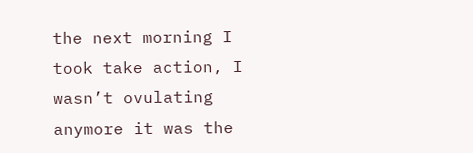the next morning I took take action, I wasn’t ovulating anymore it was the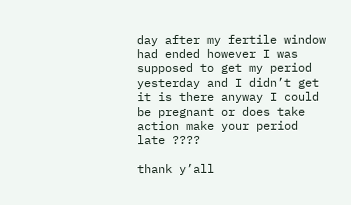day after my fertile window had ended however I was supposed to get my period yesterday and I didn’t get it is there anyway I could be pregnant or does take action make your period late ????

thank y’all